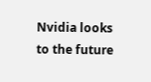Nvidia looks to the future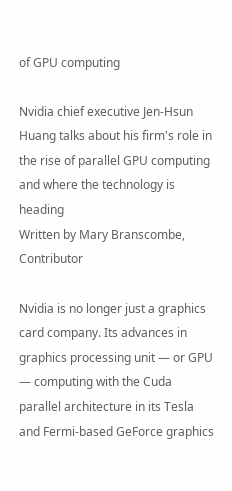of GPU computing

Nvidia chief executive Jen-Hsun Huang talks about his firm's role in the rise of parallel GPU computing and where the technology is heading
Written by Mary Branscombe, Contributor

Nvidia is no longer just a graphics card company. Its advances in graphics processing unit — or GPU — computing with the Cuda parallel architecture in its Tesla and Fermi-based GeForce graphics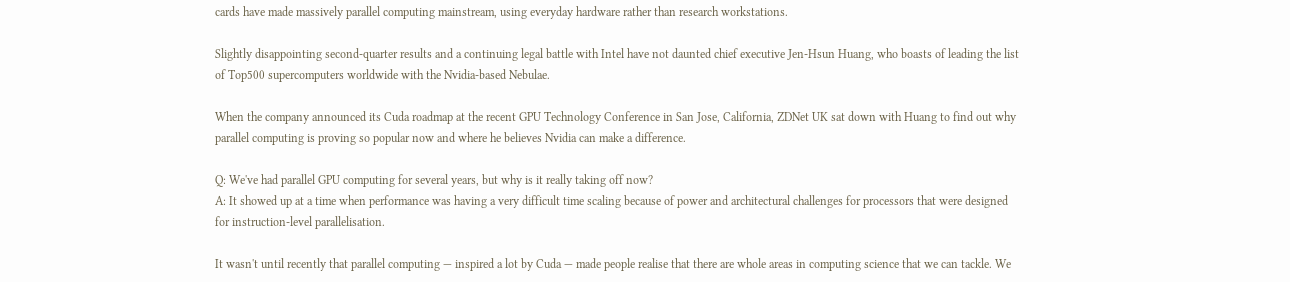cards have made massively parallel computing mainstream, using everyday hardware rather than research workstations.

Slightly disappointing second-quarter results and a continuing legal battle with Intel have not daunted chief executive Jen-Hsun Huang, who boasts of leading the list of Top500 supercomputers worldwide with the Nvidia-based Nebulae.

When the company announced its Cuda roadmap at the recent GPU Technology Conference in San Jose, California, ZDNet UK sat down with Huang to find out why parallel computing is proving so popular now and where he believes Nvidia can make a difference.

Q: We've had parallel GPU computing for several years, but why is it really taking off now?
A: It showed up at a time when performance was having a very difficult time scaling because of power and architectural challenges for processors that were designed for instruction-level parallelisation.

It wasn't until recently that parallel computing — inspired a lot by Cuda — made people realise that there are whole areas in computing science that we can tackle. We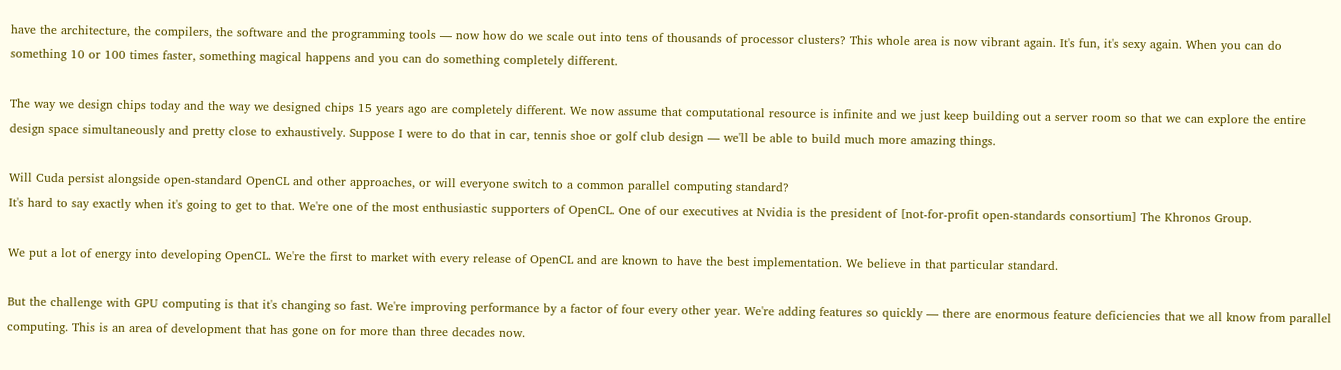have the architecture, the compilers, the software and the programming tools — now how do we scale out into tens of thousands of processor clusters? This whole area is now vibrant again. It's fun, it's sexy again. When you can do something 10 or 100 times faster, something magical happens and you can do something completely different.

The way we design chips today and the way we designed chips 15 years ago are completely different. We now assume that computational resource is infinite and we just keep building out a server room so that we can explore the entire design space simultaneously and pretty close to exhaustively. Suppose I were to do that in car, tennis shoe or golf club design — we'll be able to build much more amazing things.

Will Cuda persist alongside open-standard OpenCL and other approaches, or will everyone switch to a common parallel computing standard?
It's hard to say exactly when it's going to get to that. We're one of the most enthusiastic supporters of OpenCL. One of our executives at Nvidia is the president of [not-for-profit open-standards consortium] The Khronos Group.

We put a lot of energy into developing OpenCL. We're the first to market with every release of OpenCL and are known to have the best implementation. We believe in that particular standard.

But the challenge with GPU computing is that it's changing so fast. We're improving performance by a factor of four every other year. We're adding features so quickly — there are enormous feature deficiencies that we all know from parallel computing. This is an area of development that has gone on for more than three decades now.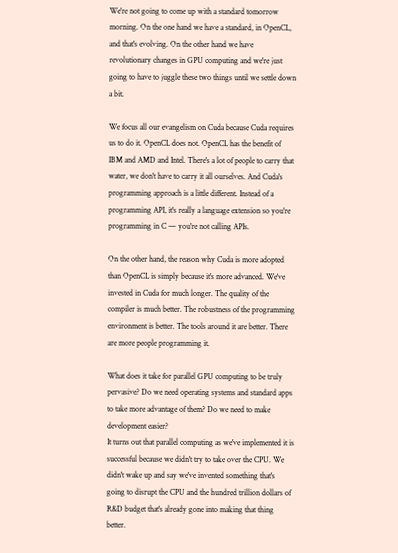We're not going to come up with a standard tomorrow morning. On the one hand we have a standard, in OpenCL, and that's evolving. On the other hand we have revolutionary changes in GPU computing and we're just going to have to juggle these two things until we settle down a bit.

We focus all our evangelism on Cuda because Cuda requires us to do it. OpenCL does not. OpenCL has the benefit of IBM and AMD and Intel. There's a lot of people to carry that water, we don't have to carry it all ourselves. And Cuda's programming approach is a little different. Instead of a programming API, it's really a language extension so you're programming in C — you're not calling APIs.

On the other hand, the reason why Cuda is more adopted than OpenCL is simply because it's more advanced. We've invested in Cuda for much longer. The quality of the compiler is much better. The robustness of the programming environment is better. The tools around it are better. There are more people programming it.

What does it take for parallel GPU computing to be truly pervasive? Do we need operating systems and standard apps to take more advantage of them? Do we need to make development easier?
It turns out that parallel computing as we've implemented it is successful because we didn't try to take over the CPU. We didn't wake up and say we've invented something that's going to disrupt the CPU and the hundred trillion dollars of R&D budget that's already gone into making that thing better.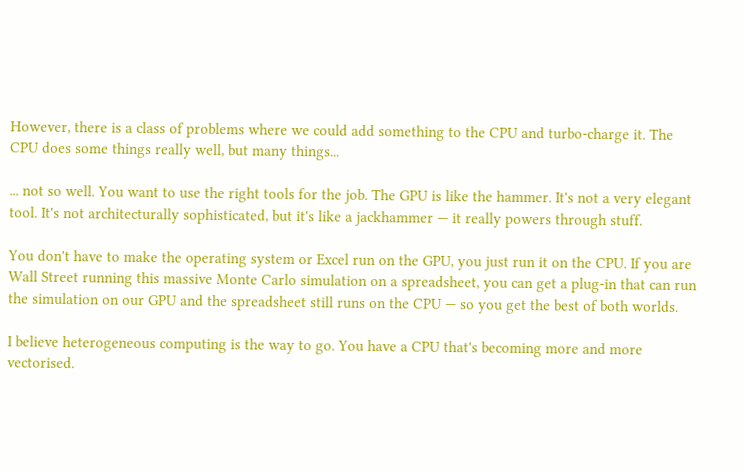However, there is a class of problems where we could add something to the CPU and turbo-charge it. The CPU does some things really well, but many things...

... not so well. You want to use the right tools for the job. The GPU is like the hammer. It's not a very elegant tool. It's not architecturally sophisticated, but it's like a jackhammer — it really powers through stuff.

You don't have to make the operating system or Excel run on the GPU, you just run it on the CPU. If you are Wall Street running this massive Monte Carlo simulation on a spreadsheet, you can get a plug-in that can run the simulation on our GPU and the spreadsheet still runs on the CPU — so you get the best of both worlds.

I believe heterogeneous computing is the way to go. You have a CPU that's becoming more and more vectorised.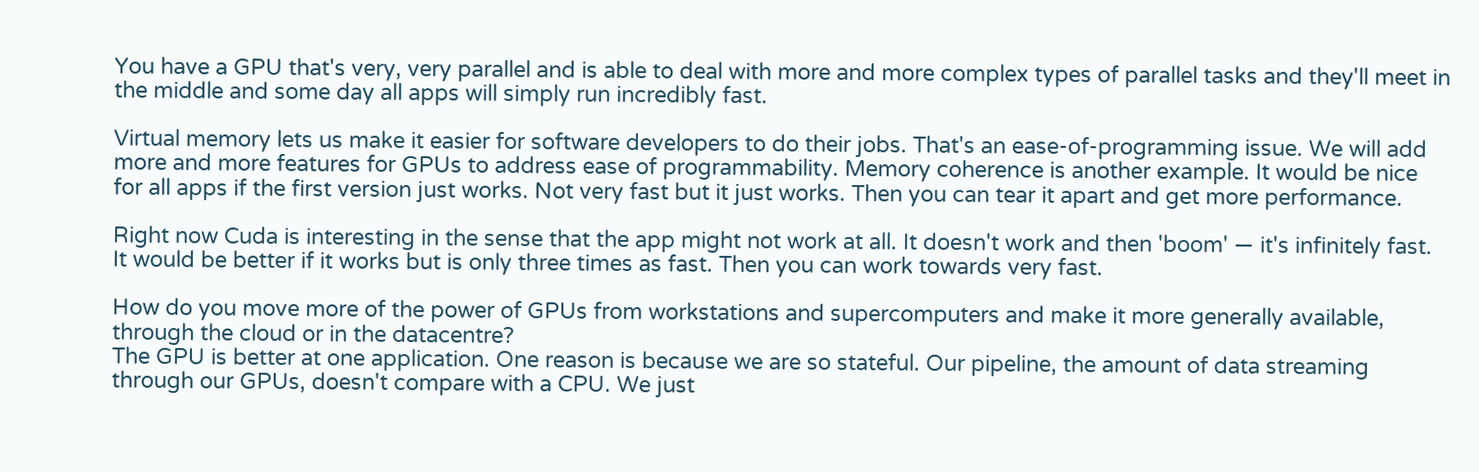You have a GPU that's very, very parallel and is able to deal with more and more complex types of parallel tasks and they'll meet in the middle and some day all apps will simply run incredibly fast.

Virtual memory lets us make it easier for software developers to do their jobs. That's an ease-of-programming issue. We will add more and more features for GPUs to address ease of programmability. Memory coherence is another example. It would be nice for all apps if the first version just works. Not very fast but it just works. Then you can tear it apart and get more performance.

Right now Cuda is interesting in the sense that the app might not work at all. It doesn't work and then 'boom' — it's infinitely fast. It would be better if it works but is only three times as fast. Then you can work towards very fast.

How do you move more of the power of GPUs from workstations and supercomputers and make it more generally available, through the cloud or in the datacentre?
The GPU is better at one application. One reason is because we are so stateful. Our pipeline, the amount of data streaming through our GPUs, doesn't compare with a CPU. We just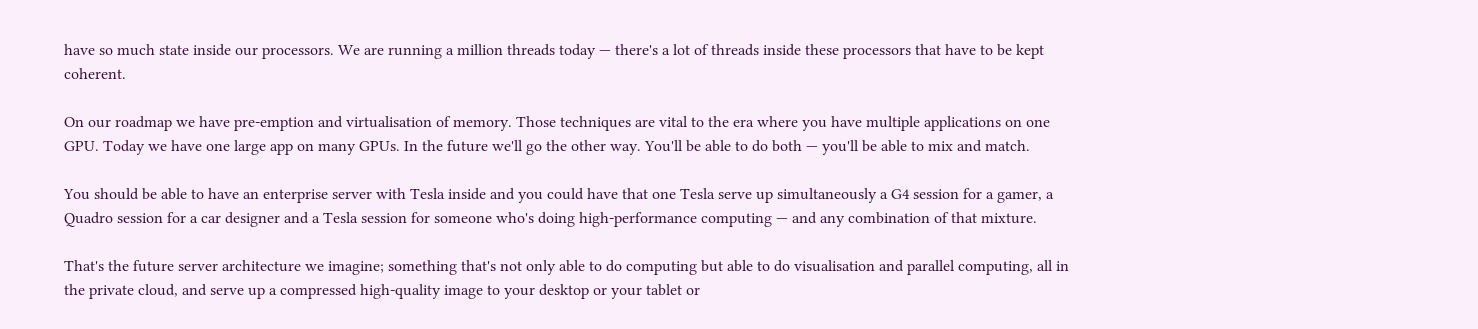have so much state inside our processors. We are running a million threads today — there's a lot of threads inside these processors that have to be kept coherent.

On our roadmap we have pre-emption and virtualisation of memory. Those techniques are vital to the era where you have multiple applications on one GPU. Today we have one large app on many GPUs. In the future we'll go the other way. You'll be able to do both — you'll be able to mix and match.

You should be able to have an enterprise server with Tesla inside and you could have that one Tesla serve up simultaneously a G4 session for a gamer, a Quadro session for a car designer and a Tesla session for someone who's doing high-performance computing — and any combination of that mixture.

That's the future server architecture we imagine; something that's not only able to do computing but able to do visualisation and parallel computing, all in the private cloud, and serve up a compressed high-quality image to your desktop or your tablet or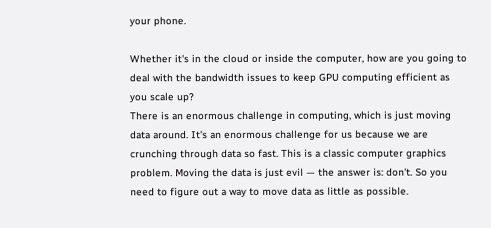your phone.

Whether it's in the cloud or inside the computer, how are you going to deal with the bandwidth issues to keep GPU computing efficient as you scale up?
There is an enormous challenge in computing, which is just moving data around. It's an enormous challenge for us because we are crunching through data so fast. This is a classic computer graphics problem. Moving the data is just evil — the answer is: don't. So you need to figure out a way to move data as little as possible.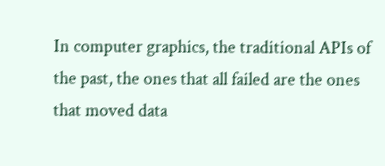In computer graphics, the traditional APIs of the past, the ones that all failed are the ones that moved data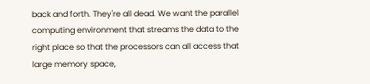back and forth. They're all dead. We want the parallel computing environment that streams the data to the right place so that the processors can all access that large memory space,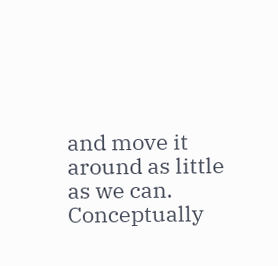and move it around as little as we can. Conceptually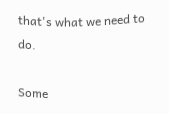that's what we need to do.

Some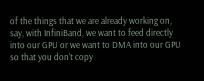of the things that we are already working on, say, with InfiniBand, we want to feed directly into our GPU or we want to DMA into our GPU so that you don't copy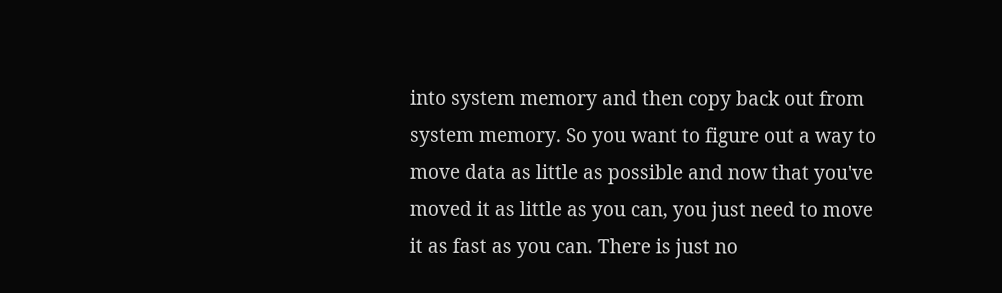into system memory and then copy back out from system memory. So you want to figure out a way to move data as little as possible and now that you've moved it as little as you can, you just need to move it as fast as you can. There is just no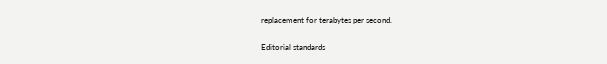replacement for terabytes per second.

Editorial standards